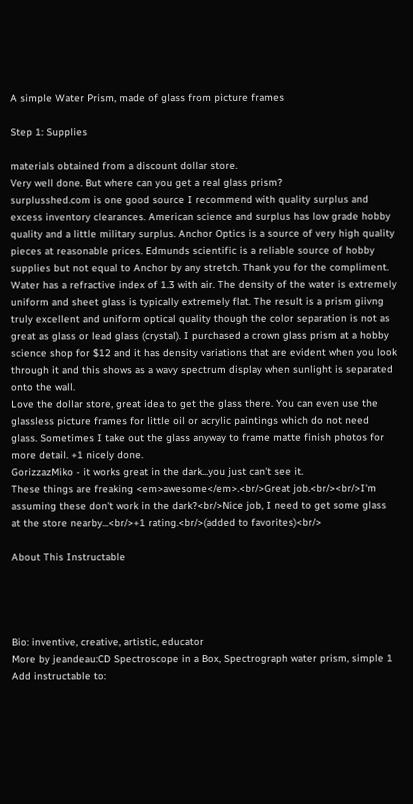A simple Water Prism, made of glass from picture frames

Step 1: Supplies

materials obtained from a discount dollar store.
Very well done. But where can you get a real glass prism?
surplusshed.com is one good source I recommend with quality surplus and excess inventory clearances. American science and surplus has low grade hobby quality and a little military surplus. Anchor Optics is a source of very high quality pieces at reasonable prices. Edmunds scientific is a reliable source of hobby supplies but not equal to Anchor by any stretch. Thank you for the compliment. Water has a refractive index of 1.3 with air. The density of the water is extremely uniform and sheet glass is typically extremely flat. The result is a prism giivng truly excellent and uniform optical quality though the color separation is not as great as glass or lead glass (crystal). I purchased a crown glass prism at a hobby science shop for $12 and it has density variations that are evident when you look through it and this shows as a wavy spectrum display when sunlight is separated onto the wall.
Love the dollar store, great idea to get the glass there. You can even use the glassless picture frames for little oil or acrylic paintings which do not need glass. Sometimes I take out the glass anyway to frame matte finish photos for more detail. +1 nicely done.
GorizzazMiko - it works great in the dark...you just can't see it.
These things are freaking <em>awesome</em>.<br/>Great job.<br/><br/>I'm assuming these don't work in the dark?<br/>Nice job, I need to get some glass at the store nearby...<br/>+1 rating.<br/>(added to favorites)<br/>

About This Instructable




Bio: inventive, creative, artistic, educator
More by jeandeau:CD Spectroscope in a Box, Spectrograph water prism, simple 1
Add instructable to: